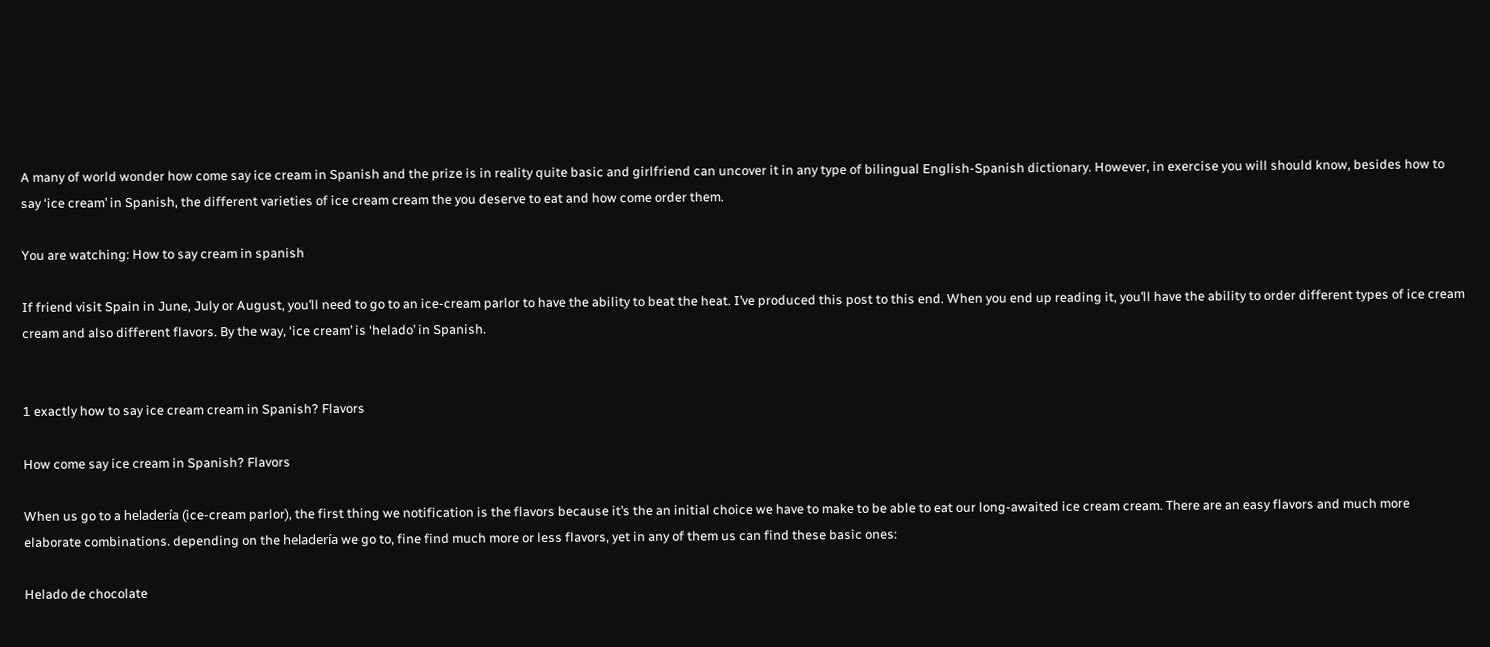A many of world wonder how come say ice cream in Spanish and the prize is in reality quite basic and girlfriend can uncover it in any type of bilingual English-Spanish dictionary. However, in exercise you will should know, besides how to say ‘ice cream’ in Spanish, the different varieties of ice cream cream the you deserve to eat and how come order them.

You are watching: How to say cream in spanish

If friend visit Spain in June, July or August, you’ll need to go to an ice-cream parlor to have the ability to beat the heat. I’ve produced this post to this end. When you end up reading it, you’ll have the ability to order different types of ice cream cream and also different flavors. By the way, ‘ice cream’ is ‘helado’ in Spanish.


1 exactly how to say ice cream cream in Spanish? Flavors

How come say ice cream in Spanish? Flavors

When us go to a heladería (ice-cream parlor), the first thing we notification is the flavors because it’s the an initial choice we have to make to be able to eat our long-awaited ice cream cream. There are an easy flavors and much more elaborate combinations. depending on the heladería we go to, fine find much more or less flavors, yet in any of them us can find these basic ones:

Helado de chocolate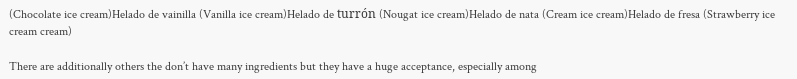(Chocolate ice cream)Helado de vainilla (Vanilla ice cream)Helado de turrón (Nougat ice cream)Helado de nata (Cream ice cream)Helado de fresa (Strawberry ice cream cream)

There are additionally others the don’t have many ingredients but they have a huge acceptance, especially among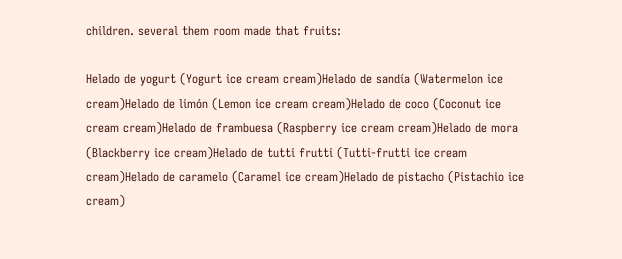children. several them room made that fruits:

Helado de yogurt (Yogurt ice cream cream)Helado de sandía (Watermelon ice cream)Helado de limón (Lemon ice cream cream)Helado de coco (Coconut ice cream cream)Helado de frambuesa (Raspberry ice cream cream)Helado de mora (Blackberry ice cream)Helado de tutti frutti (Tutti-frutti ice cream cream)Helado de caramelo (Caramel ice cream)Helado de pistacho (Pistachio ice cream)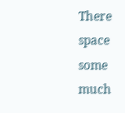There space some much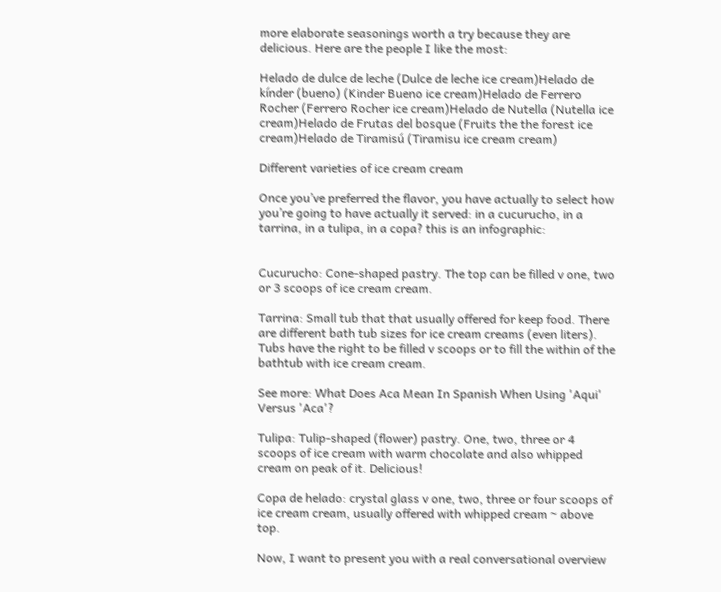more elaborate seasonings worth a try because they are delicious. Here are the people I like the most:

Helado de dulce de leche (Dulce de leche ice cream)Helado de kínder (bueno) (Kinder Bueno ice cream)Helado de Ferrero Rocher (Ferrero Rocher ice cream)Helado de Nutella (Nutella ice cream)Helado de Frutas del bosque (Fruits the the forest ice cream)Helado de Tiramisú (Tiramisu ice cream cream)

Different varieties of ice cream cream

Once you’ve preferred the flavor, you have actually to select how you’re going to have actually it served: in a cucurucho, in a tarrina, in a tulipa, in a copa? this is an infographic:


Cucurucho: Cone-shaped pastry. The top can be filled v one, two or 3 scoops of ice cream cream.

Tarrina: Small tub that that usually offered for keep food. There are different bath tub sizes for ice cream creams (even liters). Tubs have the right to be filled v scoops or to fill the within of the bathtub with ice cream cream.

See more: What Does Aca Mean In Spanish When Using 'Aqui' Versus 'Aca'?

Tulipa: Tulip-shaped (flower) pastry. One, two, three or 4 scoops of ice cream with warm chocolate and also whipped cream on peak of it. Delicious!

Copa de helado: crystal glass v one, two, three or four scoops of ice cream cream, usually offered with whipped cream ~ above top.

Now, I want to present you with a real conversational overview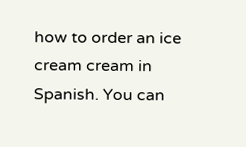how to order an ice cream cream in Spanish. You can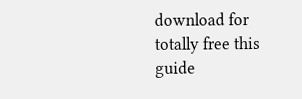download for totally free this guide